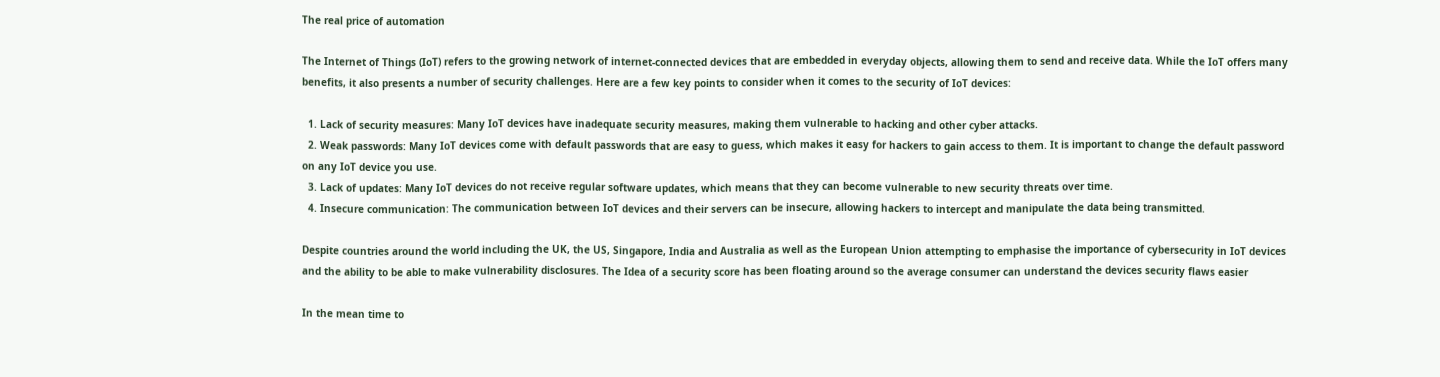The real price of automation

The Internet of Things (IoT) refers to the growing network of internet-connected devices that are embedded in everyday objects, allowing them to send and receive data. While the IoT offers many benefits, it also presents a number of security challenges. Here are a few key points to consider when it comes to the security of IoT devices:

  1. Lack of security measures: Many IoT devices have inadequate security measures, making them vulnerable to hacking and other cyber attacks.
  2. Weak passwords: Many IoT devices come with default passwords that are easy to guess, which makes it easy for hackers to gain access to them. It is important to change the default password on any IoT device you use.
  3. Lack of updates: Many IoT devices do not receive regular software updates, which means that they can become vulnerable to new security threats over time.
  4. Insecure communication: The communication between IoT devices and their servers can be insecure, allowing hackers to intercept and manipulate the data being transmitted.

Despite countries around the world including the UK, the US, Singapore, India and Australia as well as the European Union attempting to emphasise the importance of cybersecurity in IoT devices and the ability to be able to make vulnerability disclosures. The Idea of a security score has been floating around so the average consumer can understand the devices security flaws easier

In the mean time to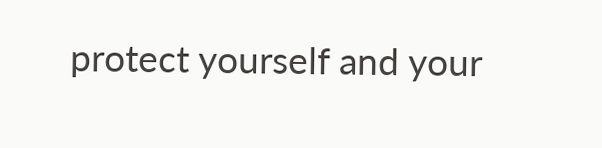protect yourself and your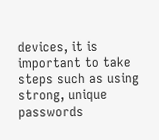devices, it is important to take steps such as using strong, unique passwords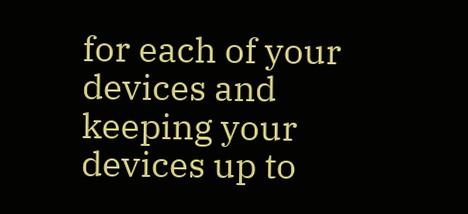for each of your devices and keeping your devices up to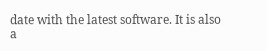date with the latest software. It is also a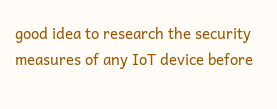good idea to research the security measures of any IoT device before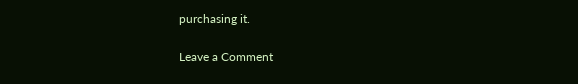purchasing it.

Leave a Comment